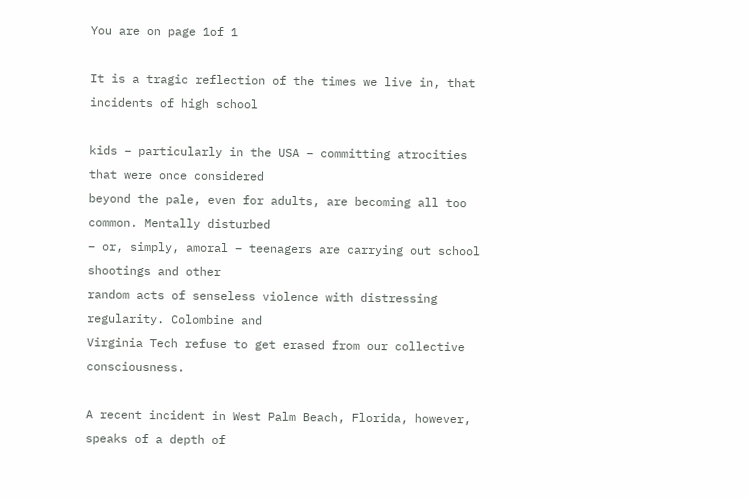You are on page 1of 1

It is a tragic reflection of the times we live in, that incidents of high school

kids – particularly in the USA – committing atrocities that were once considered
beyond the pale, even for adults, are becoming all too common. Mentally disturbed
– or, simply, amoral – teenagers are carrying out school shootings and other
random acts of senseless violence with distressing regularity. Colombine and
Virginia Tech refuse to get erased from our collective consciousness.

A recent incident in West Palm Beach, Florida, however, speaks of a depth of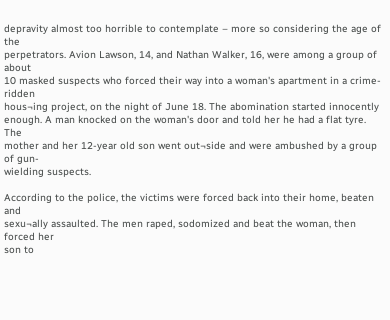depravity almost too horrible to contemplate – more so considering the age of the
perpetrators. Avion Lawson, 14, and Nathan Walker, 16, were among a group of about
10 masked suspects who forced their way into a woman's apartment in a crime-ridden
hous¬ing project, on the night of June 18. The abomination started innocently
enough. A man knocked on the woman's door and told her he had a flat tyre. The
mother and her 12-year old son went out¬side and were ambushed by a group of gun-
wielding suspects.

According to the police, the victims were forced back into their home, beaten and
sexu¬ally assaulted. The men raped, sodomized and beat the woman, then forced her
son to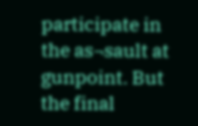participate in the as¬sault at gunpoint. But the final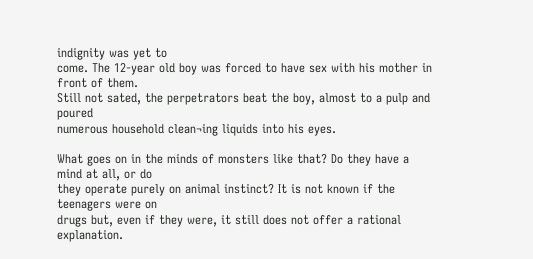indignity was yet to
come. The 12-year old boy was forced to have sex with his mother in front of them.
Still not sated, the perpetrators beat the boy, almost to a pulp and poured
numerous household clean¬ing liquids into his eyes.

What goes on in the minds of monsters like that? Do they have a mind at all, or do
they operate purely on animal instinct? It is not known if the teenagers were on
drugs but, even if they were, it still does not offer a rational explanation.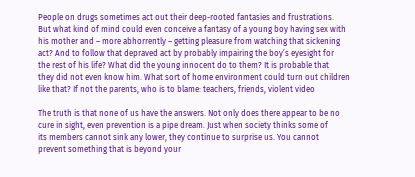People on drugs sometimes act out their deep-rooted fantasies and frustrations.
But what kind of mind could even conceive a fantasy of a young boy having sex with
his mother and – more abhorrently – getting pleasure from watching that sickening
act? And to follow that depraved act by probably impairing the boy’s eyesight for
the rest of his life? What did the young innocent do to them? It is probable that
they did not even know him. What sort of home environment could turn out children
like that? If not the parents, who is to blame: teachers, friends, violent video

The truth is that none of us have the answers. Not only does there appear to be no
cure in sight, even prevention is a pipe dream. Just when society thinks some of
its members cannot sink any lower, they continue to surprise us. You cannot
prevent something that is beyond your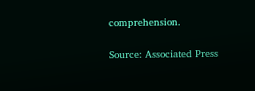comprehension.

Source: Associated Press